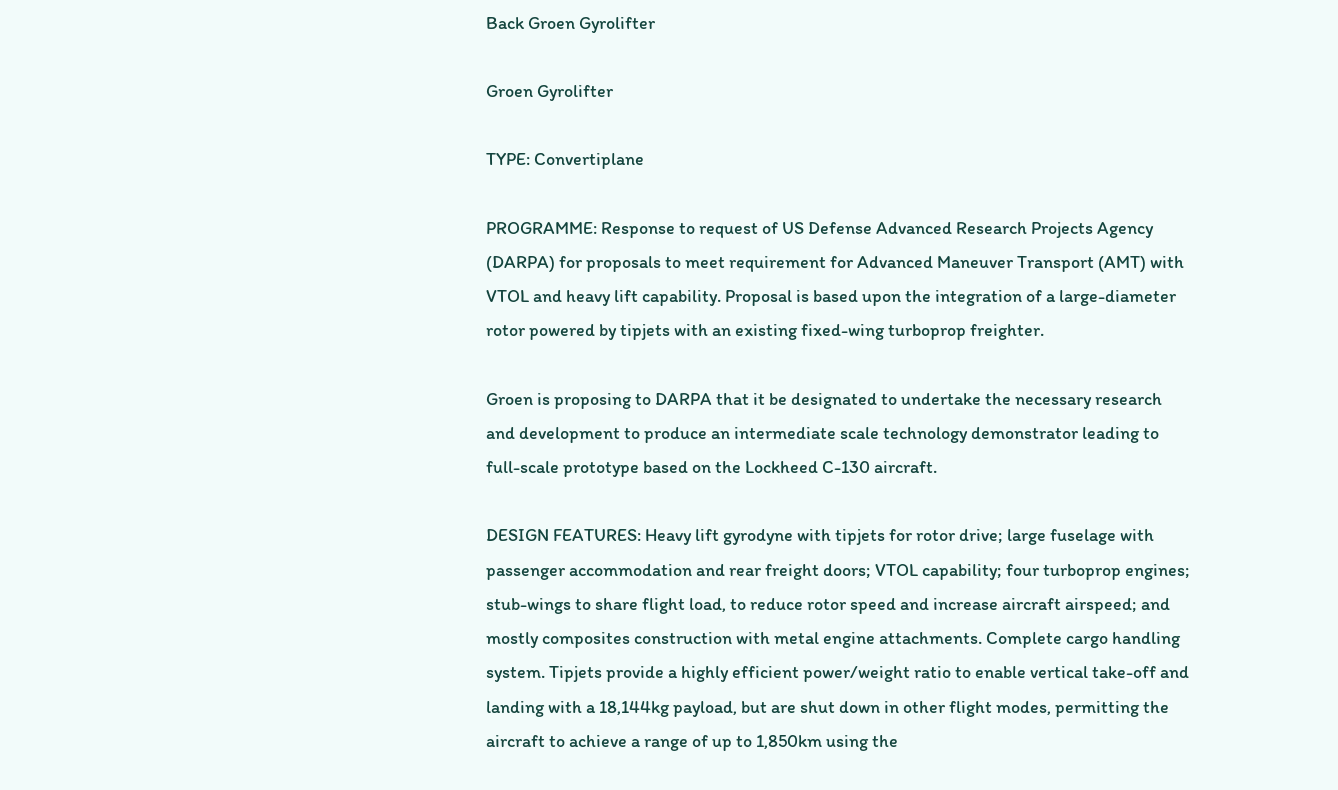Back Groen Gyrolifter

Groen Gyrolifter

TYPE: Convertiplane

PROGRAMME: Response to request of US Defense Advanced Research Projects Agency (DARPA) for proposals to meet requirement for Advanced Maneuver Transport (AMT) with VTOL and heavy lift capability. Proposal is based upon the integration of a large-diameter rotor powered by tipjets with an existing fixed-wing turboprop freighter.

Groen is proposing to DARPA that it be designated to undertake the necessary research and development to produce an intermediate scale technology demonstrator leading to full-scale prototype based on the Lockheed C-130 aircraft.

DESIGN FEATURES: Heavy lift gyrodyne with tipjets for rotor drive; large fuselage with passenger accommodation and rear freight doors; VTOL capability; four turboprop engines; stub-wings to share flight load, to reduce rotor speed and increase aircraft airspeed; and mostly composites construction with metal engine attachments. Complete cargo handling system. Tipjets provide a highly efficient power/weight ratio to enable vertical take-off and landing with a 18,144kg payload, but are shut down in other flight modes, permitting the aircraft to achieve a range of up to 1,850km using the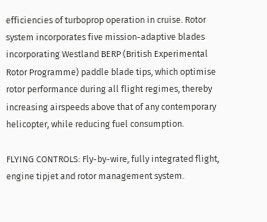efficiencies of turboprop operation in cruise. Rotor system incorporates five mission-adaptive blades incorporating Westland BERP (British Experimental Rotor Programme) paddle blade tips, which optimise rotor performance during all flight regimes, thereby increasing airspeeds above that of any contemporary helicopter, while reducing fuel consumption.

FLYING CONTROLS: Fly-by-wire, fully integrated flight, engine tipjet and rotor management system.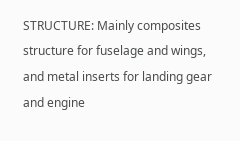STRUCTURE: Mainly composites structure for fuselage and wings, and metal inserts for landing gear and engine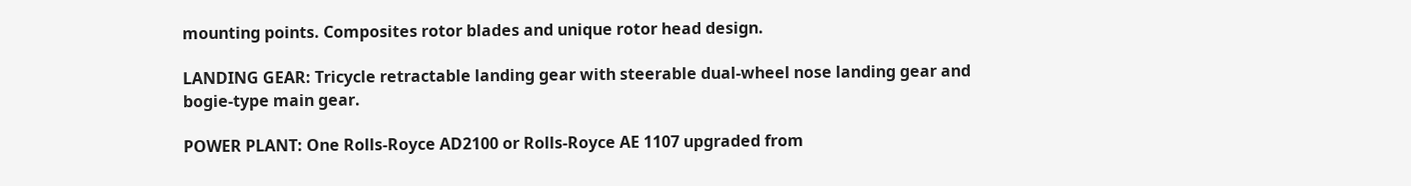mounting points. Composites rotor blades and unique rotor head design.

LANDING GEAR: Tricycle retractable landing gear with steerable dual-wheel nose landing gear and bogie-type main gear.

POWER PLANT: One Rolls-Royce AD2100 or Rolls-Royce AE 1107 upgraded from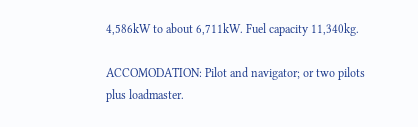4,586kW to about 6,711kW. Fuel capacity 11,340kg.

ACCOMODATION: Pilot and navigator; or two pilots plus loadmaster.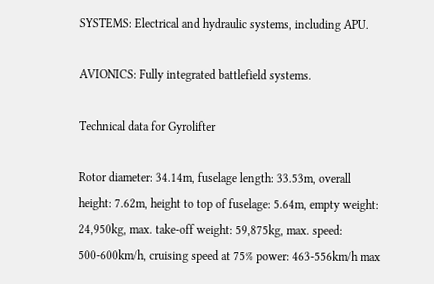SYSTEMS: Electrical and hydraulic systems, including APU.

AVIONICS: Fully integrated battlefield systems.

Technical data for Gyrolifter

Rotor diameter: 34.14m, fuselage length: 33.53m, overall height: 7.62m, height to top of fuselage: 5.64m, empty weight: 24,950kg, max. take-off weight: 59,875kg, max. speed: 500-600km/h, cruising speed at 75% power: 463-556km/h max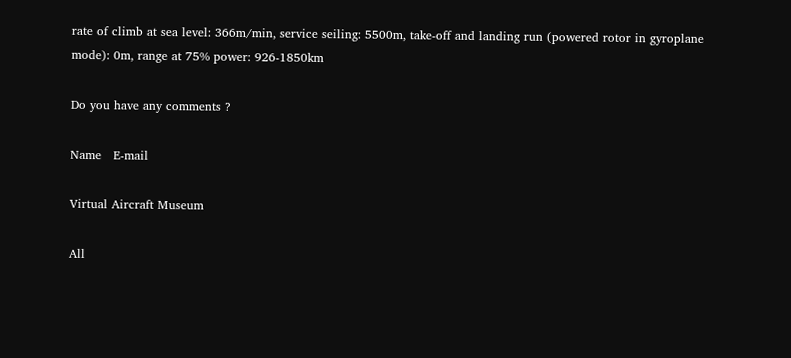rate of climb at sea level: 366m/min, service seiling: 5500m, take-off and landing run (powered rotor in gyroplane mode): 0m, range at 75% power: 926-1850km

Do you have any comments ?

Name   E-mail

Virtual Aircraft Museum

All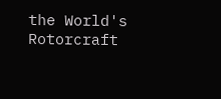the World's Rotorcraft